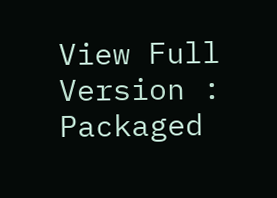View Full Version : Packaged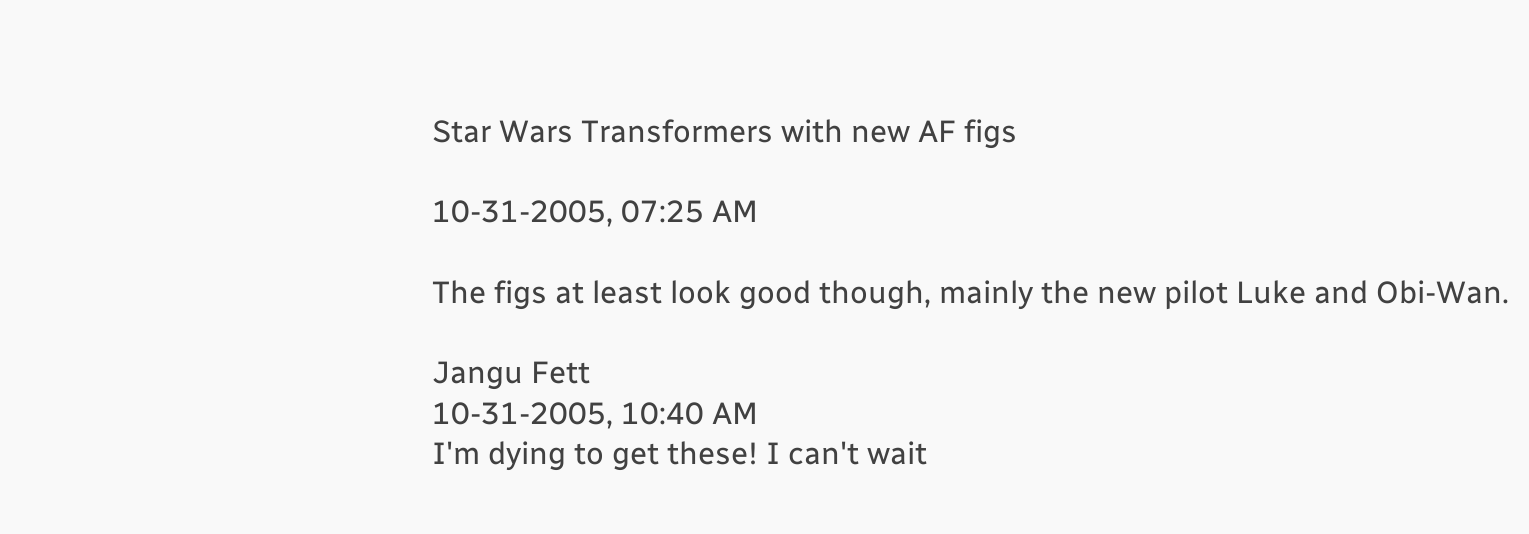Star Wars Transformers with new AF figs

10-31-2005, 07:25 AM

The figs at least look good though, mainly the new pilot Luke and Obi-Wan.

Jangu Fett
10-31-2005, 10:40 AM
I'm dying to get these! I can't wait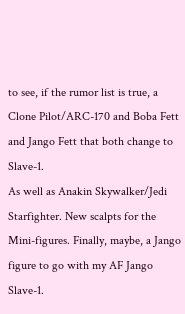to see, if the rumor list is true, a Clone Pilot/ARC-170 and Boba Fett and Jango Fett that both change to Slave-1.
As well as Anakin Skywalker/Jedi Starfighter. New scalpts for the Mini-figures. Finally, maybe, a Jango figure to go with my AF Jango Slave-1.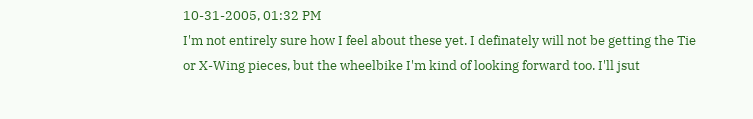10-31-2005, 01:32 PM
I'm not entirely sure how I feel about these yet. I definately will not be getting the Tie or X-Wing pieces, but the wheelbike I'm kind of looking forward too. I'll jsut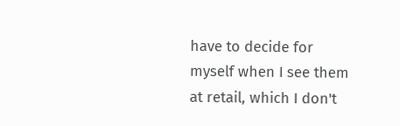have to decide for myself when I see them at retail, which I don't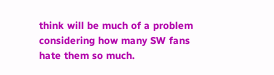think will be much of a problem considering how many SW fans hate them so much.